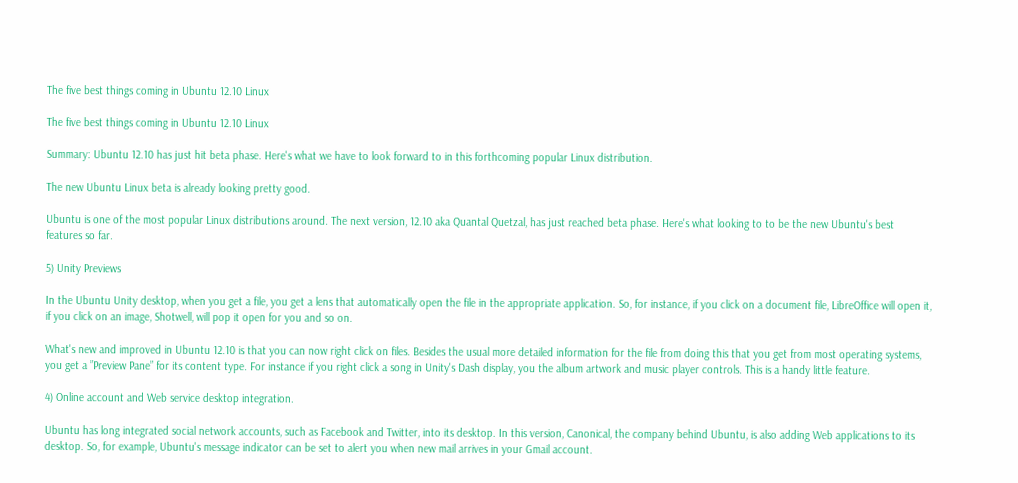The five best things coming in Ubuntu 12.10 Linux

The five best things coming in Ubuntu 12.10 Linux

Summary: Ubuntu 12.10 has just hit beta phase. Here's what we have to look forward to in this forthcoming popular Linux distribution.

The new Ubuntu Linux beta is already looking pretty good.

Ubuntu is one of the most popular Linux distributions around. The next version, 12.10 aka Quantal Quetzal, has just reached beta phase. Here's what looking to to be the new Ubuntu's best features so far.

5) Unity Previews

In the Ubuntu Unity desktop, when you get a file, you get a lens that automatically open the file in the appropriate application. So, for instance, if you click on a document file, LibreOffice will open it, if you click on an image, Shotwell, will pop it open for you and so on.

What's new and improved in Ubuntu 12.10 is that you can now right click on files. Besides the usual more detailed information for the file from doing this that you get from most operating systems, you get a ”Preview Pane” for its content type. For instance if you right click a song in Unity's Dash display, you the album artwork and music player controls. This is a handy little feature.

4) Online account and Web service desktop integration.

Ubuntu has long integrated social network accounts, such as Facebook and Twitter, into its desktop. In this version, Canonical, the company behind Ubuntu, is also adding Web applications to its desktop. So, for example, Ubuntu's message indicator can be set to alert you when new mail arrives in your Gmail account.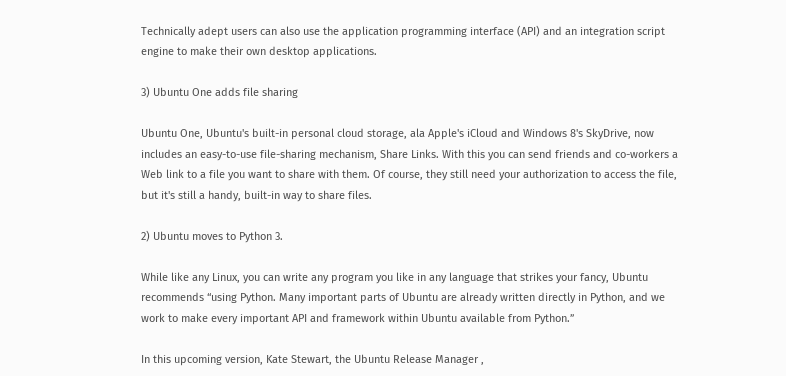Technically adept users can also use the application programming interface (API) and an integration script engine to make their own desktop applications.

3) Ubuntu One adds file sharing

Ubuntu One, Ubuntu's built-in personal cloud storage, ala Apple's iCloud and Windows 8's SkyDrive, now includes an easy-to-use file-sharing mechanism, Share Links. With this you can send friends and co-workers a Web link to a file you want to share with them. Of course, they still need your authorization to access the file, but it's still a handy, built-in way to share files.

2) Ubuntu moves to Python 3.

While like any Linux, you can write any program you like in any language that strikes your fancy, Ubuntu recommends “using Python. Many important parts of Ubuntu are already written directly in Python, and we work to make every important API and framework within Ubuntu available from Python.”

In this upcoming version, Kate Stewart, the Ubuntu Release Manager ,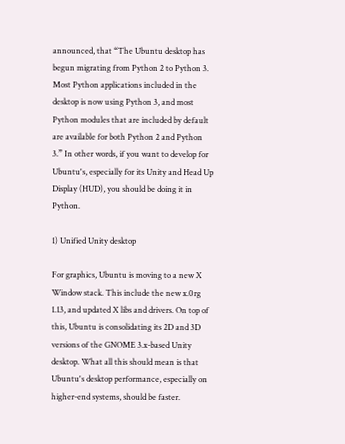announced, that “The Ubuntu desktop has begun migrating from Python 2 to Python 3. Most Python applications included in the desktop is now using Python 3, and most Python modules that are included by default are available for both Python 2 and Python 3.” In other words, if you want to develop for Ubuntu's, especially for its Unity and Head Up Display (HUD), you should be doing it in Python.

1) Unified Unity desktop

For graphics, Ubuntu is moving to a new X Window stack. This include the new x.0rg 1.13, and updated X libs and drivers. On top of this, Ubuntu is consolidating its 2D and 3D versions of the GNOME 3.x-based Unity desktop. What all this should mean is that Ubuntu's desktop performance, especially on higher-end systems, should be faster.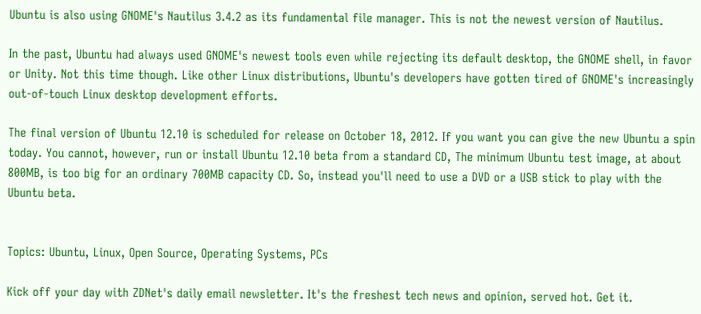Ubuntu is also using GNOME's Nautilus 3.4.2 as its fundamental file manager. This is not the newest version of Nautilus.

In the past, Ubuntu had always used GNOME's newest tools even while rejecting its default desktop, the GNOME shell, in favor or Unity. Not this time though. Like other Linux distributions, Ubuntu's developers have gotten tired of GNOME's increasingly out-of-touch Linux desktop development efforts.

The final version of Ubuntu 12.10 is scheduled for release on October 18, 2012. If you want you can give the new Ubuntu a spin today. You cannot, however, run or install Ubuntu 12.10 beta from a standard CD, The minimum Ubuntu test image, at about 800MB, is too big for an ordinary 700MB capacity CD. So, instead you'll need to use a DVD or a USB stick to play with the Ubuntu beta.


Topics: Ubuntu, Linux, Open Source, Operating Systems, PCs

Kick off your day with ZDNet's daily email newsletter. It's the freshest tech news and opinion, served hot. Get it.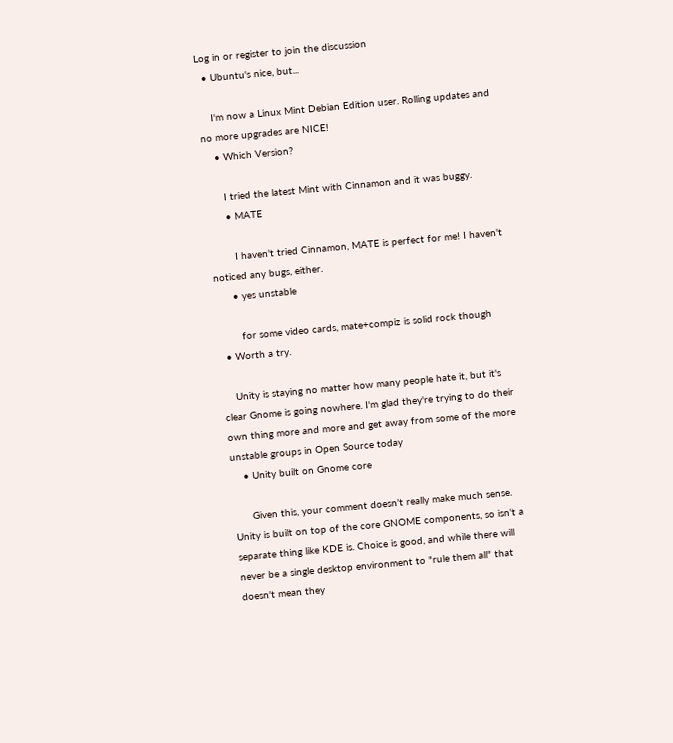Log in or register to join the discussion
  • Ubuntu's nice, but...

    I'm now a Linux Mint Debian Edition user. Rolling updates and no more upgrades are NICE!
    • Which Version?

      I tried the latest Mint with Cinnamon and it was buggy.
      • MATE

        I haven't tried Cinnamon, MATE is perfect for me! I haven't noticed any bugs, either.
      • yes unstable

        for some video cards, mate+compiz is solid rock though
  • Worth a try.

    Unity is staying no matter how many people hate it, but it's clear Gnome is going nowhere. I'm glad they're trying to do their own thing more and more and get away from some of the more unstable groups in Open Source today
    • Unity built on Gnome core

      Given this, your comment doesn't really make much sense. Unity is built on top of the core GNOME components, so isn't a separate thing like KDE is. Choice is good, and while there will never be a single desktop environment to "rule them all" that doesn't mean they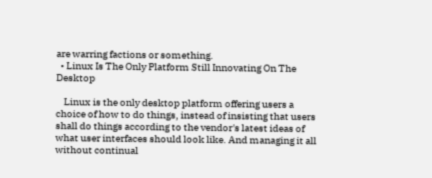are warring factions or something.
  • Linux Is The Only Platform Still Innovating On The Desktop

    Linux is the only desktop platform offering users a choice of how to do things, instead of insisting that users shall do things according to the vendor's latest ideas of what user interfaces should look like. And managing it all without continual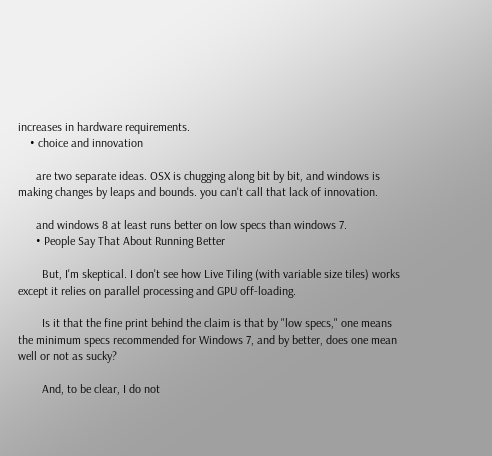increases in hardware requirements.
    • choice and innovation

      are two separate ideas. OSX is chugging along bit by bit, and windows is making changes by leaps and bounds. you can't call that lack of innovation.

      and windows 8 at least runs better on low specs than windows 7.
      • People Say That About Running Better

        But, I'm skeptical. I don't see how Live Tiling (with variable size tiles) works except it relies on parallel processing and GPU off-loading.

        Is it that the fine print behind the claim is that by "low specs," one means the minimum specs recommended for Windows 7, and by better, does one mean well or not as sucky?

        And, to be clear, I do not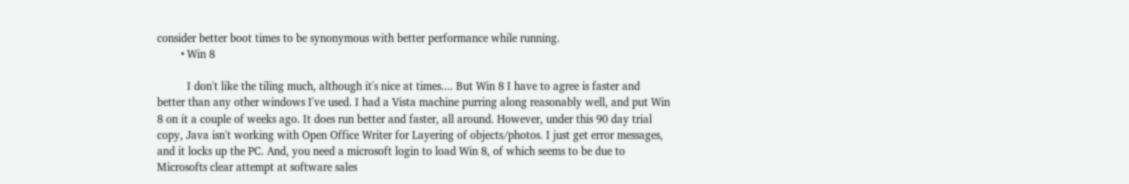consider better boot times to be synonymous with better performance while running.
        • Win 8

          I don't like the tiling much, although it's nice at times.... But Win 8 I have to agree is faster and better than any other windows I've used. I had a Vista machine purring along reasonably well, and put Win 8 on it a couple of weeks ago. It does run better and faster, all around. However, under this 90 day trial copy, Java isn't working with Open Office Writer for Layering of objects/photos. I just get error messages, and it locks up the PC. And, you need a microsoft login to load Win 8, of which seems to be due to Microsofts clear attempt at software sales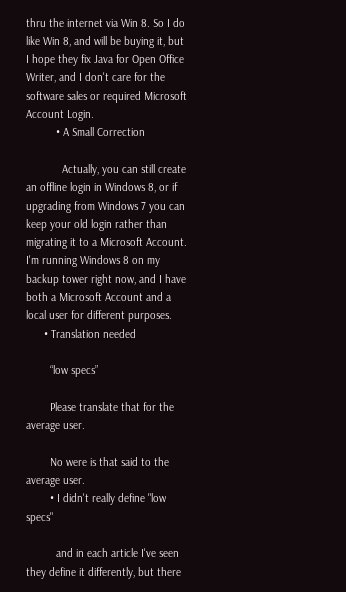thru the internet via Win 8. So I do like Win 8, and will be buying it, but I hope they fix Java for Open Office Writer, and I don't care for the software sales or required Microsoft Account Login.
          • A Small Correction

            Actually, you can still create an offline login in Windows 8, or if upgrading from Windows 7 you can keep your old login rather than migrating it to a Microsoft Account. I'm running Windows 8 on my backup tower right now, and I have both a Microsoft Account and a local user for different purposes.
      • Translation needed

        “low specs”

        Please translate that for the average user.

        No were is that said to the average user.
        • I didn't really define "low specs"

          and in each article I've seen they define it differently, but there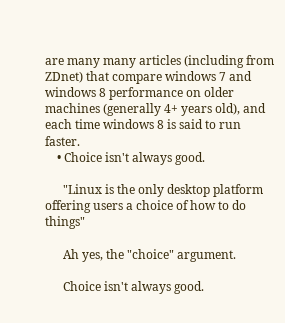are many many articles (including from ZDnet) that compare windows 7 and windows 8 performance on older machines (generally 4+ years old), and each time windows 8 is said to run faster.
    • Choice isn't always good.

      "Linux is the only desktop platform offering users a choice of how to do things"

      Ah yes, the "choice" argument.

      Choice isn't always good.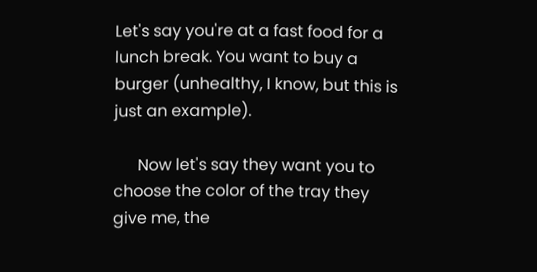Let's say you're at a fast food for a lunch break. You want to buy a burger (unhealthy, I know, but this is just an example).

      Now let's say they want you to choose the color of the tray they give me, the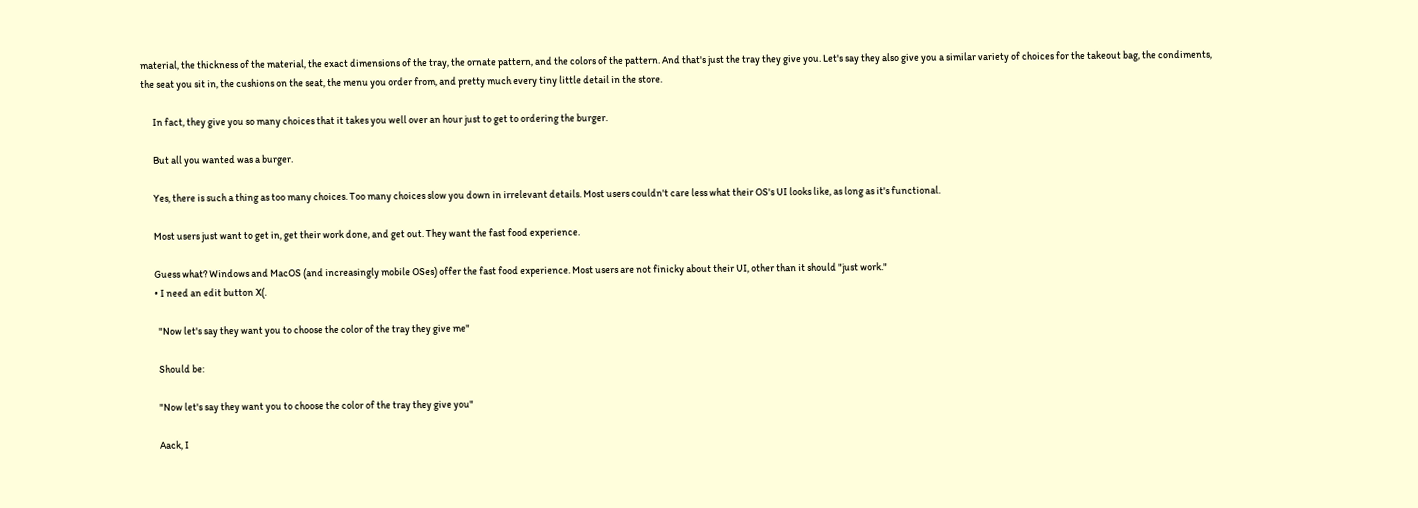material, the thickness of the material, the exact dimensions of the tray, the ornate pattern, and the colors of the pattern. And that's just the tray they give you. Let's say they also give you a similar variety of choices for the takeout bag, the condiments, the seat you sit in, the cushions on the seat, the menu you order from, and pretty much every tiny little detail in the store.

      In fact, they give you so many choices that it takes you well over an hour just to get to ordering the burger.

      But all you wanted was a burger.

      Yes, there is such a thing as too many choices. Too many choices slow you down in irrelevant details. Most users couldn't care less what their OS's UI looks like, as long as it's functional.

      Most users just want to get in, get their work done, and get out. They want the fast food experience.

      Guess what? Windows and MacOS (and increasingly mobile OSes) offer the fast food experience. Most users are not finicky about their UI, other than it should "just work."
      • I need an edit button X(.

        "Now let's say they want you to choose the color of the tray they give me"

        Should be:

        "Now let's say they want you to choose the color of the tray they give you"

        Aack, I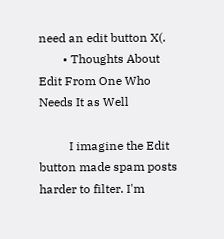need an edit button X(.
        • Thoughts About Edit From One Who Needs It as Well

          I imagine the Edit button made spam posts harder to filter. I'm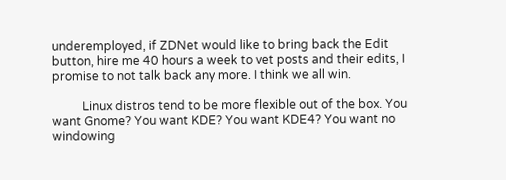underemployed, if ZDNet would like to bring back the Edit button, hire me 40 hours a week to vet posts and their edits, I promise to not talk back any more. I think we all win.

          Linux distros tend to be more flexible out of the box. You want Gnome? You want KDE? You want KDE4? You want no windowing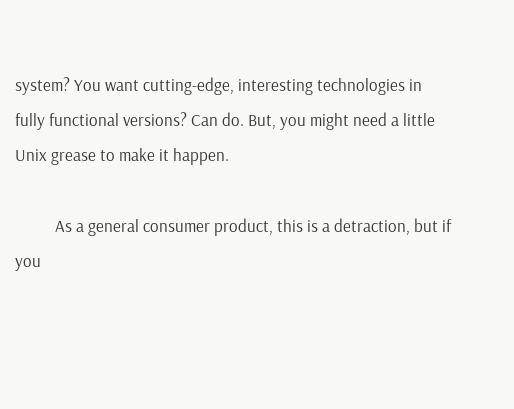system? You want cutting-edge, interesting technologies in fully functional versions? Can do. But, you might need a little Unix grease to make it happen.

          As a general consumer product, this is a detraction, but if you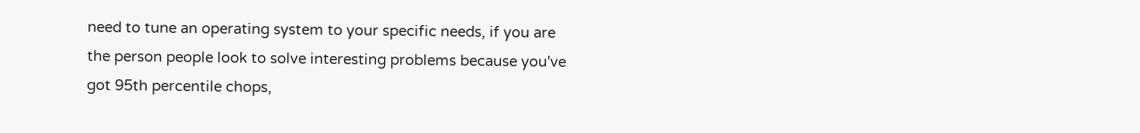need to tune an operating system to your specific needs, if you are the person people look to solve interesting problems because you've got 95th percentile chops,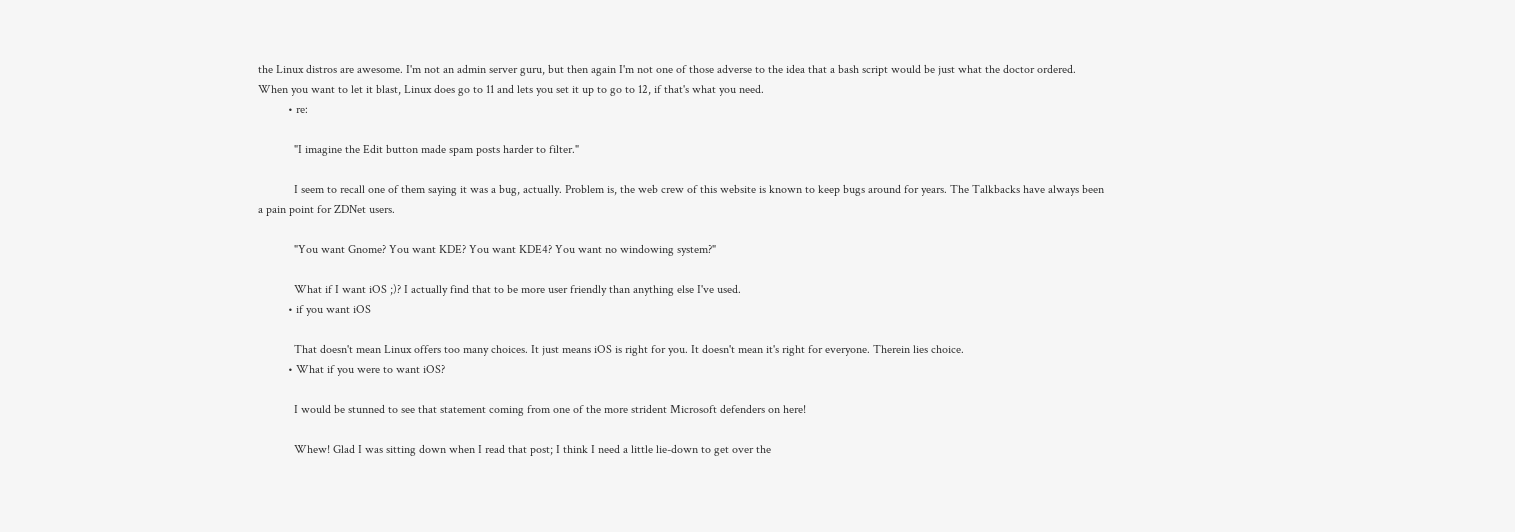the Linux distros are awesome. I'm not an admin server guru, but then again I'm not one of those adverse to the idea that a bash script would be just what the doctor ordered. When you want to let it blast, Linux does go to 11 and lets you set it up to go to 12, if that's what you need.
          • re:

            "I imagine the Edit button made spam posts harder to filter."

            I seem to recall one of them saying it was a bug, actually. Problem is, the web crew of this website is known to keep bugs around for years. The Talkbacks have always been a pain point for ZDNet users.

            "You want Gnome? You want KDE? You want KDE4? You want no windowing system?"

            What if I want iOS ;)? I actually find that to be more user friendly than anything else I've used.
          • if you want iOS

            That doesn't mean Linux offers too many choices. It just means iOS is right for you. It doesn't mean it's right for everyone. Therein lies choice.
          • What if you were to want iOS?

            I would be stunned to see that statement coming from one of the more strident Microsoft defenders on here!

            Whew! Glad I was sitting down when I read that post; I think I need a little lie-down to get over the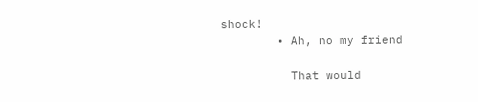shock!
        • Ah, no my friend

          That would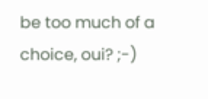be too much of a choice, oui? ;-)